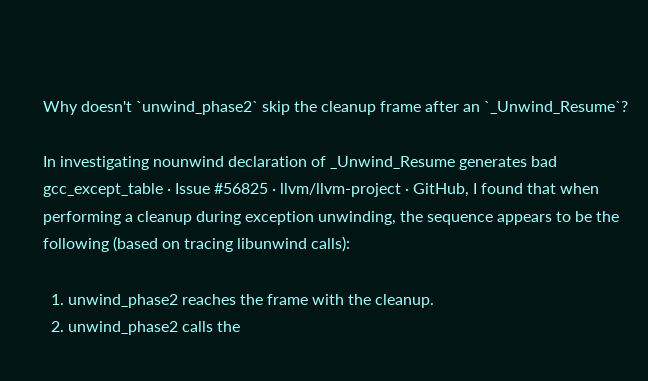Why doesn't `unwind_phase2` skip the cleanup frame after an `_Unwind_Resume`?

In investigating nounwind declaration of _Unwind_Resume generates bad gcc_except_table · Issue #56825 · llvm/llvm-project · GitHub, I found that when performing a cleanup during exception unwinding, the sequence appears to be the following (based on tracing libunwind calls):

  1. unwind_phase2 reaches the frame with the cleanup.
  2. unwind_phase2 calls the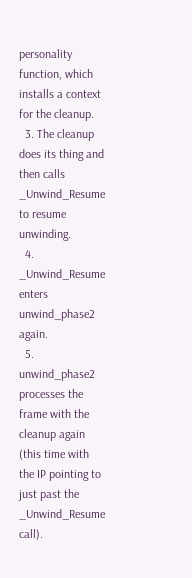personality function, which installs a context for the cleanup.
  3. The cleanup does its thing and then calls _Unwind_Resume to resume unwinding.
  4. _Unwind_Resume enters unwind_phase2 again.
  5. unwind_phase2 processes the frame with the cleanup again (this time with the IP pointing to just past the _Unwind_Resume call).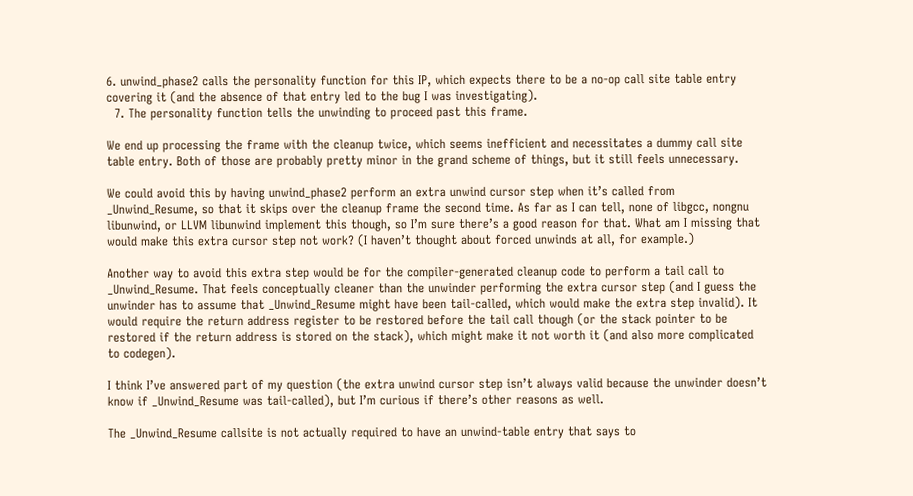6. unwind_phase2 calls the personality function for this IP, which expects there to be a no-op call site table entry covering it (and the absence of that entry led to the bug I was investigating).
  7. The personality function tells the unwinding to proceed past this frame.

We end up processing the frame with the cleanup twice, which seems inefficient and necessitates a dummy call site table entry. Both of those are probably pretty minor in the grand scheme of things, but it still feels unnecessary.

We could avoid this by having unwind_phase2 perform an extra unwind cursor step when it’s called from _Unwind_Resume, so that it skips over the cleanup frame the second time. As far as I can tell, none of libgcc, nongnu libunwind, or LLVM libunwind implement this though, so I’m sure there’s a good reason for that. What am I missing that would make this extra cursor step not work? (I haven’t thought about forced unwinds at all, for example.)

Another way to avoid this extra step would be for the compiler-generated cleanup code to perform a tail call to _Unwind_Resume. That feels conceptually cleaner than the unwinder performing the extra cursor step (and I guess the unwinder has to assume that _Unwind_Resume might have been tail-called, which would make the extra step invalid). It would require the return address register to be restored before the tail call though (or the stack pointer to be restored if the return address is stored on the stack), which might make it not worth it (and also more complicated to codegen).

I think I’ve answered part of my question (the extra unwind cursor step isn’t always valid because the unwinder doesn’t know if _Unwind_Resume was tail-called), but I’m curious if there’s other reasons as well.

The _Unwind_Resume callsite is not actually required to have an unwind-table entry that says to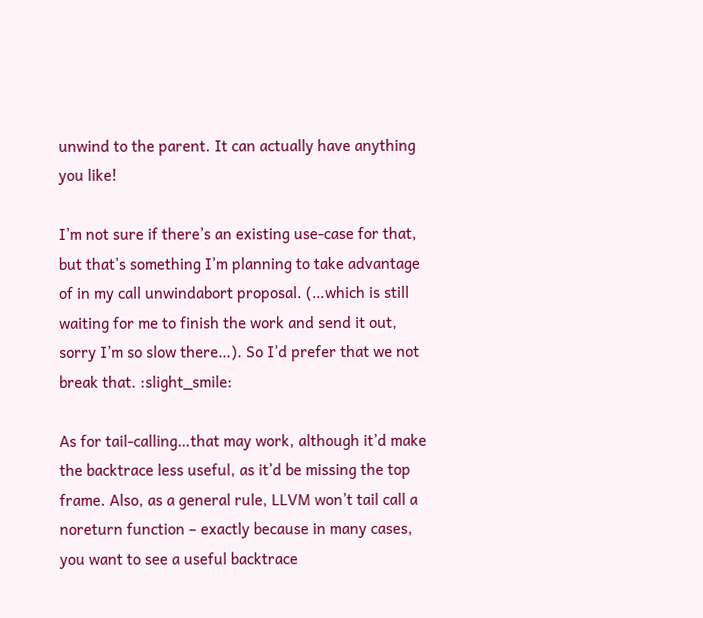unwind to the parent. It can actually have anything you like!

I’m not sure if there’s an existing use-case for that, but that’s something I’m planning to take advantage of in my call unwindabort proposal. (…which is still waiting for me to finish the work and send it out, sorry I’m so slow there…). So I’d prefer that we not break that. :slight_smile:

As for tail-calling…that may work, although it’d make the backtrace less useful, as it’d be missing the top frame. Also, as a general rule, LLVM won’t tail call a noreturn function – exactly because in many cases, you want to see a useful backtrace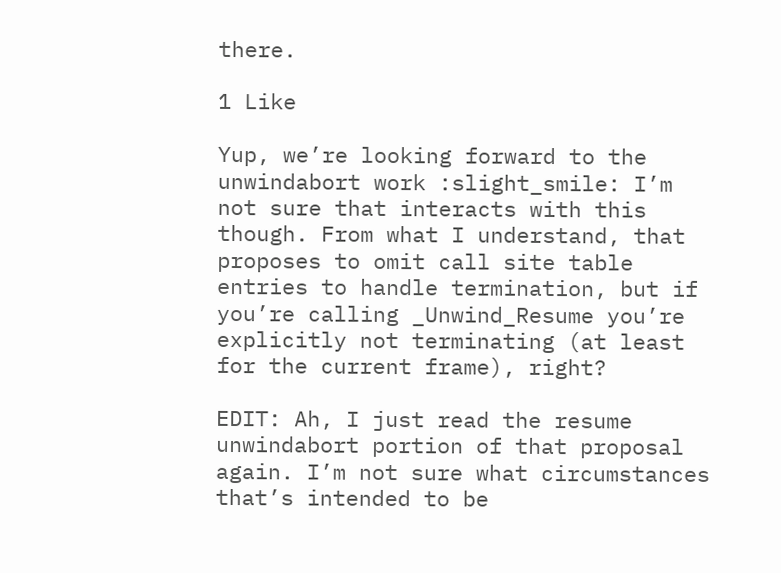there.

1 Like

Yup, we’re looking forward to the unwindabort work :slight_smile: I’m not sure that interacts with this though. From what I understand, that proposes to omit call site table entries to handle termination, but if you’re calling _Unwind_Resume you’re explicitly not terminating (at least for the current frame), right?

EDIT: Ah, I just read the resume unwindabort portion of that proposal again. I’m not sure what circumstances that’s intended to be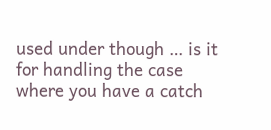used under though … is it for handling the case where you have a catch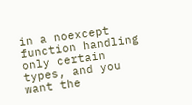in a noexcept function handling only certain types, and you want the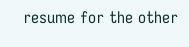resume for the other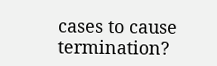cases to cause termination?